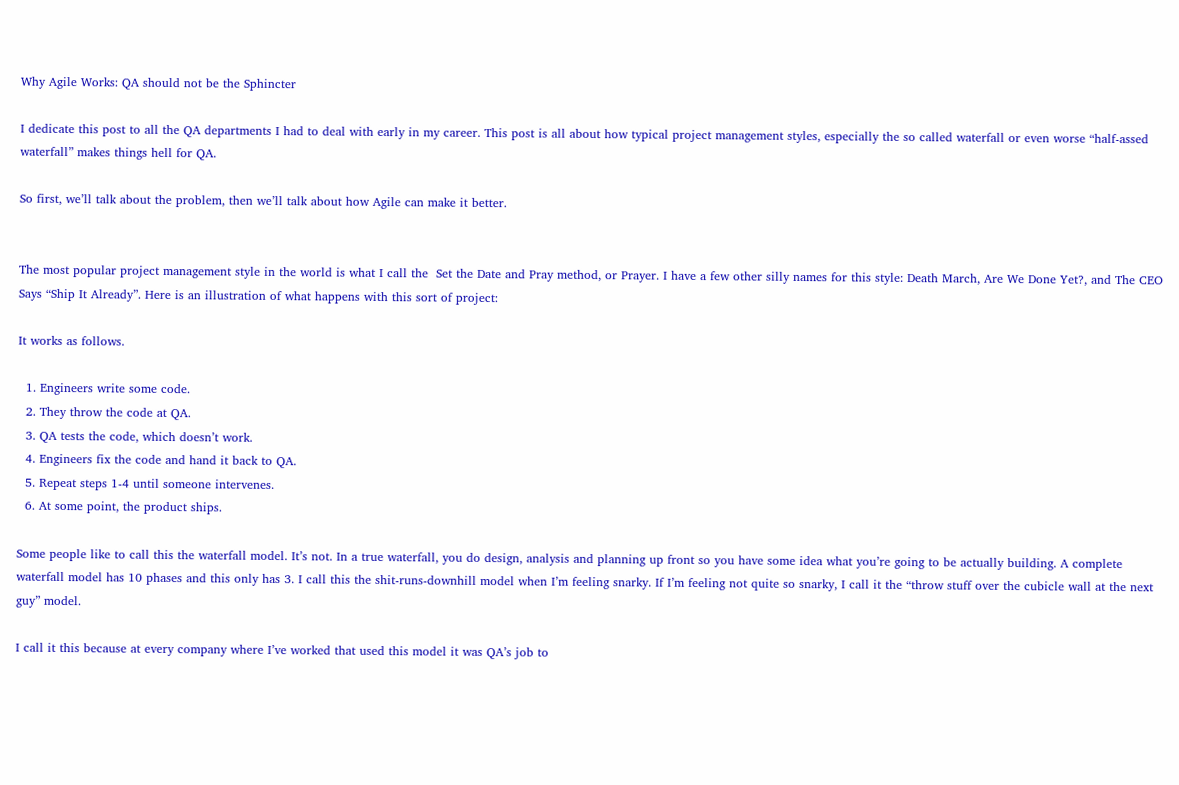Why Agile Works: QA should not be the Sphincter

I dedicate this post to all the QA departments I had to deal with early in my career. This post is all about how typical project management styles, especially the so called waterfall or even worse “half-assed waterfall” makes things hell for QA.

So first, we’ll talk about the problem, then we’ll talk about how Agile can make it better.


The most popular project management style in the world is what I call the  Set the Date and Pray method, or Prayer. I have a few other silly names for this style: Death March, Are We Done Yet?, and The CEO Says “Ship It Already”. Here is an illustration of what happens with this sort of project:

It works as follows.

  1. Engineers write some code.
  2. They throw the code at QA.
  3. QA tests the code, which doesn’t work.
  4. Engineers fix the code and hand it back to QA.
  5. Repeat steps 1-4 until someone intervenes.
  6. At some point, the product ships.

Some people like to call this the waterfall model. It’s not. In a true waterfall, you do design, analysis and planning up front so you have some idea what you’re going to be actually building. A complete waterfall model has 10 phases and this only has 3. I call this the shit-runs-downhill model when I’m feeling snarky. If I’m feeling not quite so snarky, I call it the “throw stuff over the cubicle wall at the next guy” model.

I call it this because at every company where I’ve worked that used this model it was QA’s job to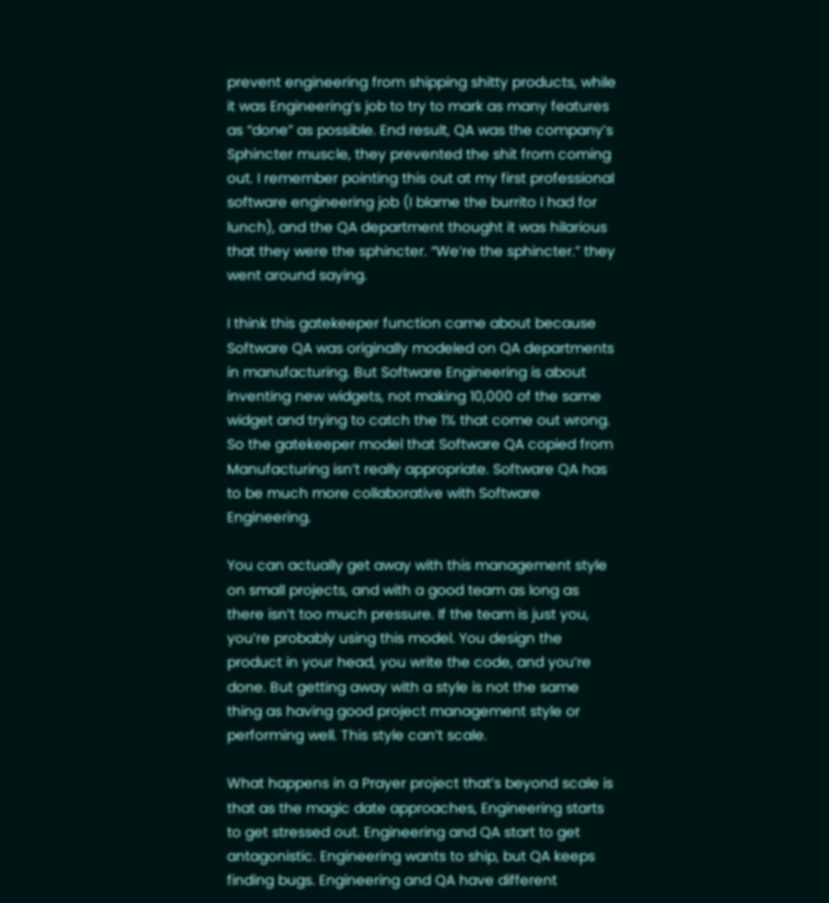prevent engineering from shipping shitty products, while it was Engineering’s job to try to mark as many features as “done” as possible. End result, QA was the company’s Sphincter muscle, they prevented the shit from coming out. I remember pointing this out at my first professional software engineering job (I blame the burrito I had for lunch), and the QA department thought it was hilarious that they were the sphincter. “We’re the sphincter.” they went around saying.

I think this gatekeeper function came about because Software QA was originally modeled on QA departments in manufacturing. But Software Engineering is about inventing new widgets, not making 10,000 of the same widget and trying to catch the 1% that come out wrong. So the gatekeeper model that Software QA copied from Manufacturing isn’t really appropriate. Software QA has to be much more collaborative with Software Engineering.

You can actually get away with this management style on small projects, and with a good team as long as there isn’t too much pressure. If the team is just you, you’re probably using this model. You design the product in your head, you write the code, and you’re done. But getting away with a style is not the same thing as having good project management style or performing well. This style can’t scale.

What happens in a Prayer project that’s beyond scale is that as the magic date approaches, Engineering starts to get stressed out. Engineering and QA start to get antagonistic. Engineering wants to ship, but QA keeps finding bugs. Engineering and QA have different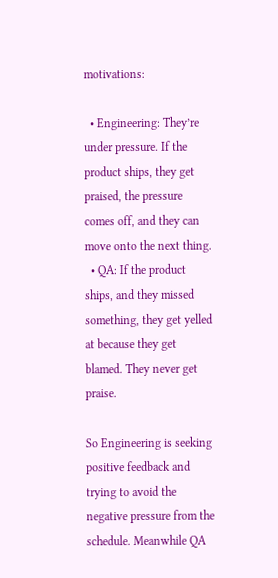motivations:

  • Engineering: They’re under pressure. If the product ships, they get praised, the pressure comes off, and they can move onto the next thing.
  • QA: If the product ships, and they missed something, they get yelled at because they get blamed. They never get praise.

So Engineering is seeking positive feedback and trying to avoid the negative pressure from the schedule. Meanwhile QA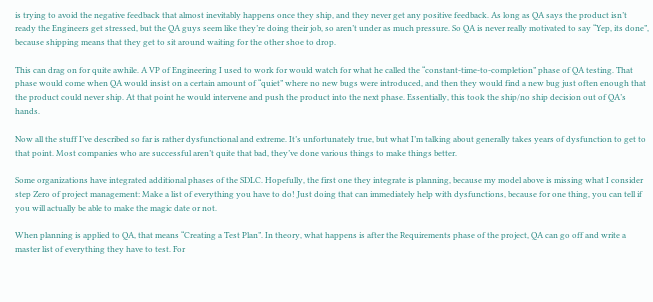is trying to avoid the negative feedback that almost inevitably happens once they ship, and they never get any positive feedback. As long as QA says the product isn’t ready the Engineers get stressed, but the QA guys seem like they’re doing their job, so aren’t under as much pressure. So QA is never really motivated to say “Yep, its done”, because shipping means that they get to sit around waiting for the other shoe to drop.

This can drag on for quite awhile. A VP of Engineering I used to work for would watch for what he called the “constant-time-to-completion” phase of QA testing. That phase would come when QA would insist on a certain amount of “quiet” where no new bugs were introduced, and then they would find a new bug just often enough that the product could never ship. At that point he would intervene and push the product into the next phase. Essentially, this took the ship/no ship decision out of QA’s hands.

Now all the stuff I’ve described so far is rather dysfunctional and extreme. It’s unfortunately true, but what I’m talking about generally takes years of dysfunction to get to that point. Most companies who are successful aren’t quite that bad, they’ve done various things to make things better.

Some organizations have integrated additional phases of the SDLC. Hopefully, the first one they integrate is planning, because my model above is missing what I consider step Zero of project management: Make a list of everything you have to do! Just doing that can immediately help with dysfunctions, because for one thing, you can tell if you will actually be able to make the magic date or not.

When planning is applied to QA, that means “Creating a Test Plan”. In theory, what happens is after the Requirements phase of the project, QA can go off and write a master list of everything they have to test. For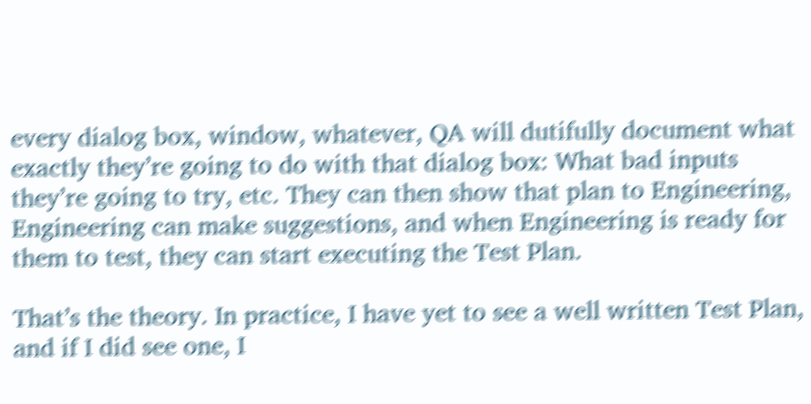every dialog box, window, whatever, QA will dutifully document what exactly they’re going to do with that dialog box: What bad inputs they’re going to try, etc. They can then show that plan to Engineering, Engineering can make suggestions, and when Engineering is ready for them to test, they can start executing the Test Plan.

That’s the theory. In practice, I have yet to see a well written Test Plan, and if I did see one, I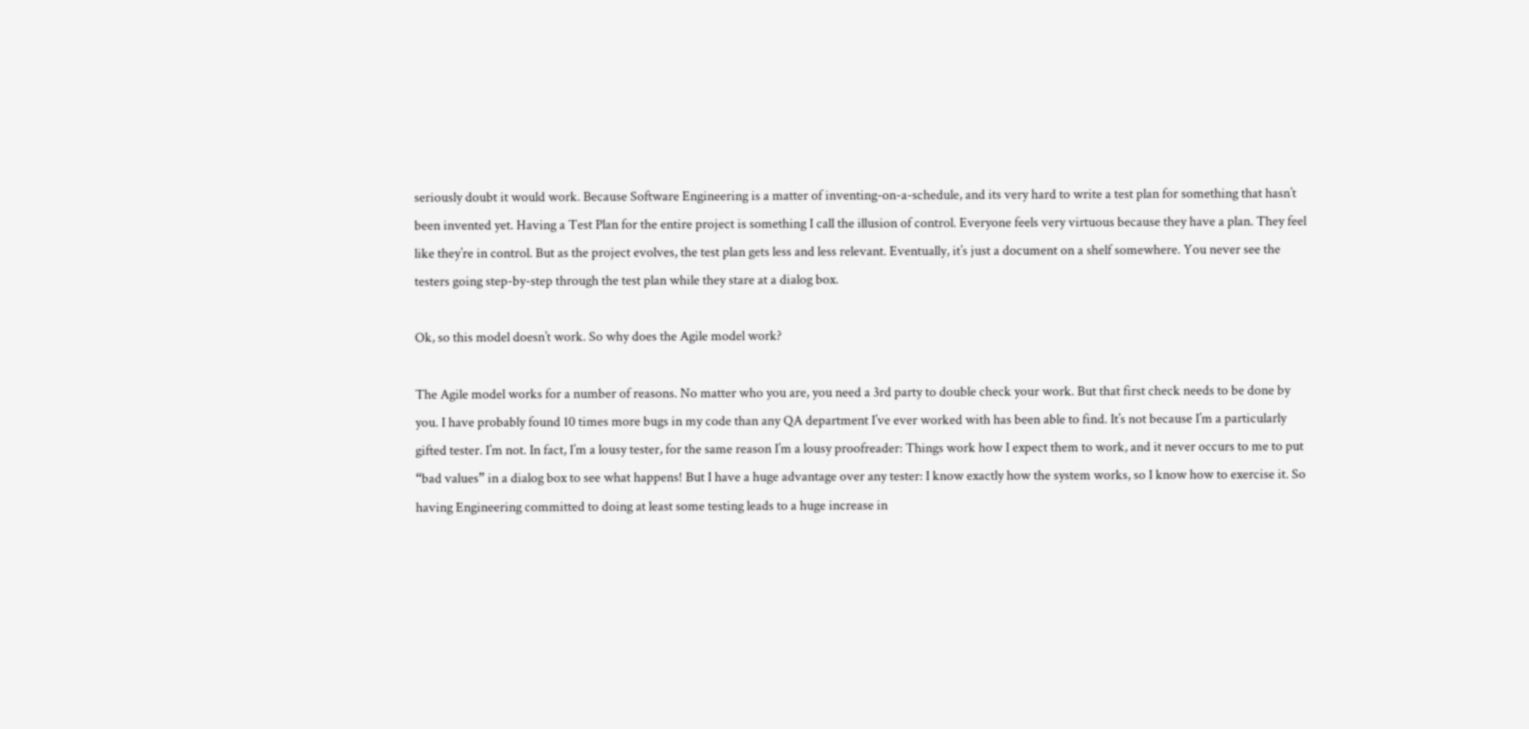seriously doubt it would work. Because Software Engineering is a matter of inventing-on-a-schedule, and its very hard to write a test plan for something that hasn’t been invented yet. Having a Test Plan for the entire project is something I call the illusion of control. Everyone feels very virtuous because they have a plan. They feel like they’re in control. But as the project evolves, the test plan gets less and less relevant. Eventually, it’s just a document on a shelf somewhere. You never see the testers going step-by-step through the test plan while they stare at a dialog box.

Ok, so this model doesn’t work. So why does the Agile model work?

The Agile model works for a number of reasons. No matter who you are, you need a 3rd party to double check your work. But that first check needs to be done by you. I have probably found 10 times more bugs in my code than any QA department I’ve ever worked with has been able to find. It’s not because I’m a particularly gifted tester. I’m not. In fact, I’m a lousy tester, for the same reason I’m a lousy proofreader: Things work how I expect them to work, and it never occurs to me to put “bad values” in a dialog box to see what happens! But I have a huge advantage over any tester: I know exactly how the system works, so I know how to exercise it. So having Engineering committed to doing at least some testing leads to a huge increase in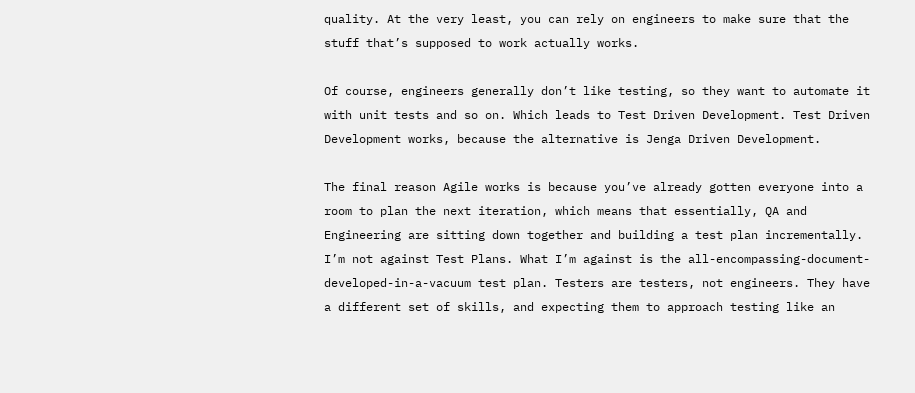quality. At the very least, you can rely on engineers to make sure that the stuff that’s supposed to work actually works.

Of course, engineers generally don’t like testing, so they want to automate it with unit tests and so on. Which leads to Test Driven Development. Test Driven Development works, because the alternative is Jenga Driven Development.

The final reason Agile works is because you’ve already gotten everyone into a room to plan the next iteration, which means that essentially, QA and Engineering are sitting down together and building a test plan incrementally. I’m not against Test Plans. What I’m against is the all-encompassing-document-developed-in-a-vacuum test plan. Testers are testers, not engineers. They have a different set of skills, and expecting them to approach testing like an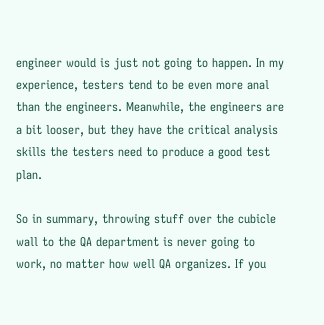engineer would is just not going to happen. In my experience, testers tend to be even more anal than the engineers. Meanwhile, the engineers are a bit looser, but they have the critical analysis skills the testers need to produce a good test plan.

So in summary, throwing stuff over the cubicle wall to the QA department is never going to work, no matter how well QA organizes. If you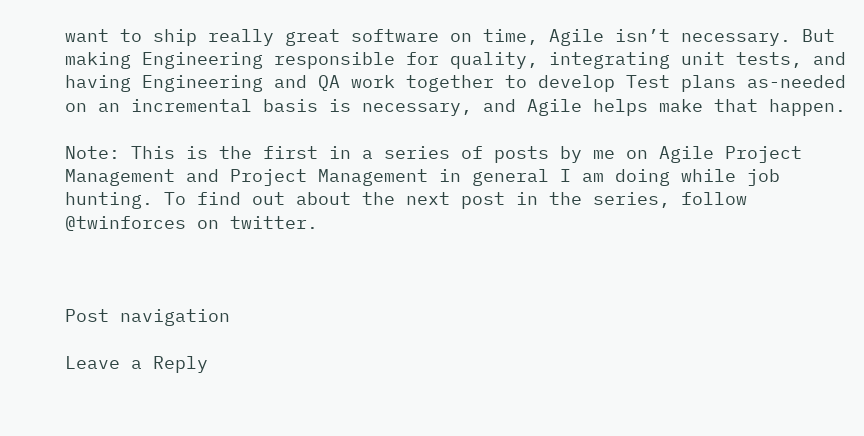want to ship really great software on time, Agile isn’t necessary. But making Engineering responsible for quality, integrating unit tests, and having Engineering and QA work together to develop Test plans as-needed on an incremental basis is necessary, and Agile helps make that happen.

Note: This is the first in a series of posts by me on Agile Project Management and Project Management in general I am doing while job hunting. To find out about the next post in the series, follow @twinforces on twitter.



Post navigation

Leave a Reply